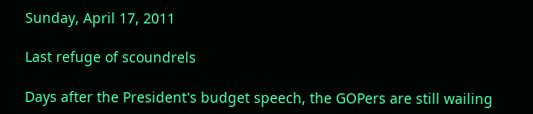Sunday, April 17, 2011

Last refuge of scoundrels

Days after the President's budget speech, the GOPers are still wailing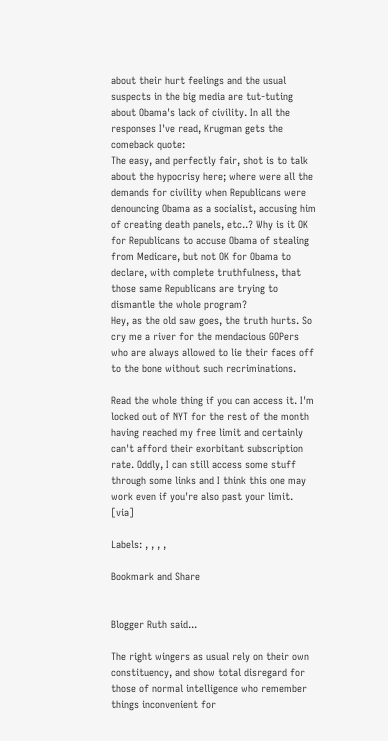about their hurt feelings and the usual suspects in the big media are tut-tuting about Obama's lack of civility. In all the responses I've read, Krugman gets the comeback quote:
The easy, and perfectly fair, shot is to talk about the hypocrisy here; where were all the demands for civility when Republicans were denouncing Obama as a socialist, accusing him of creating death panels, etc..? Why is it OK for Republicans to accuse Obama of stealing from Medicare, but not OK for Obama to declare, with complete truthfulness, that those same Republicans are trying to dismantle the whole program?
Hey, as the old saw goes, the truth hurts. So cry me a river for the mendacious GOPers who are always allowed to lie their faces off to the bone without such recriminations.

Read the whole thing if you can access it. I'm locked out of NYT for the rest of the month having reached my free limit and certainly can't afford their exorbitant subscription rate. Oddly, I can still access some stuff through some links and I think this one may work even if you're also past your limit. [via]

Labels: , , , ,

Bookmark and Share


Blogger Ruth said...

The right wingers as usual rely on their own constituency, and show total disregard for those of normal intelligence who remember things inconvenient for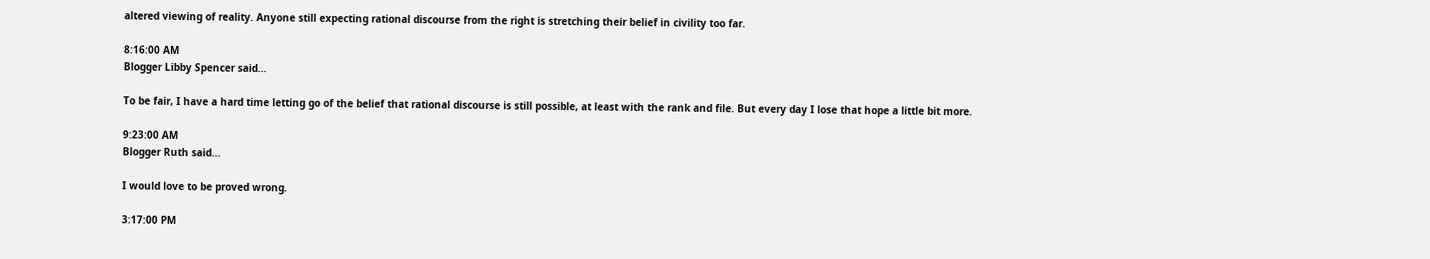altered viewing of reality. Anyone still expecting rational discourse from the right is stretching their belief in civility too far.

8:16:00 AM
Blogger Libby Spencer said...

To be fair, I have a hard time letting go of the belief that rational discourse is still possible, at least with the rank and file. But every day I lose that hope a little bit more.

9:23:00 AM
Blogger Ruth said...

I would love to be proved wrong.

3:17:00 PM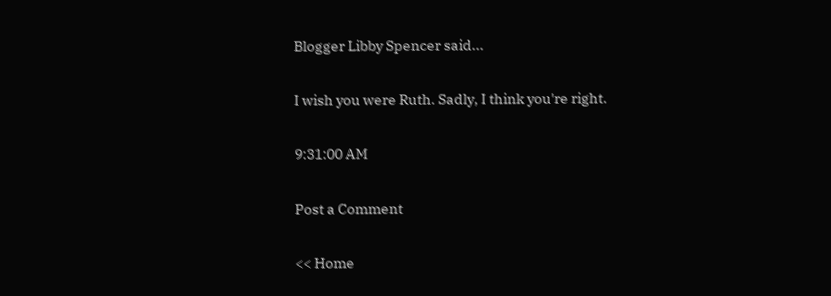Blogger Libby Spencer said...

I wish you were Ruth. Sadly, I think you're right.

9:31:00 AM

Post a Comment

<< Home